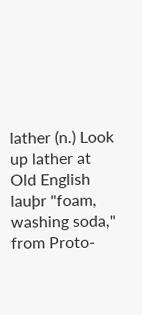lather (n.) Look up lather at
Old English lauþr "foam, washing soda," from Proto-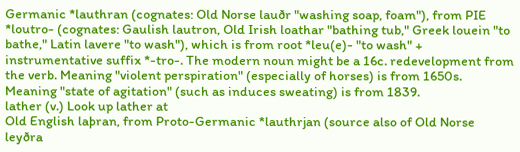Germanic *lauthran (cognates: Old Norse lauðr "washing soap, foam"), from PIE *loutro- (cognates: Gaulish lautron, Old Irish loathar "bathing tub," Greek louein "to bathe," Latin lavere "to wash"), which is from root *leu(e)- "to wash" + instrumentative suffix *-tro-. The modern noun might be a 16c. redevelopment from the verb. Meaning "violent perspiration" (especially of horses) is from 1650s. Meaning "state of agitation" (such as induces sweating) is from 1839.
lather (v.) Look up lather at
Old English laþran, from Proto-Germanic *lauthrjan (source also of Old Norse leyðra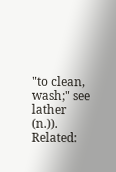"to clean, wash;" see lather (n.)). Related: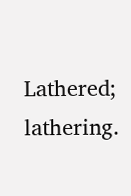Lathered; lathering.